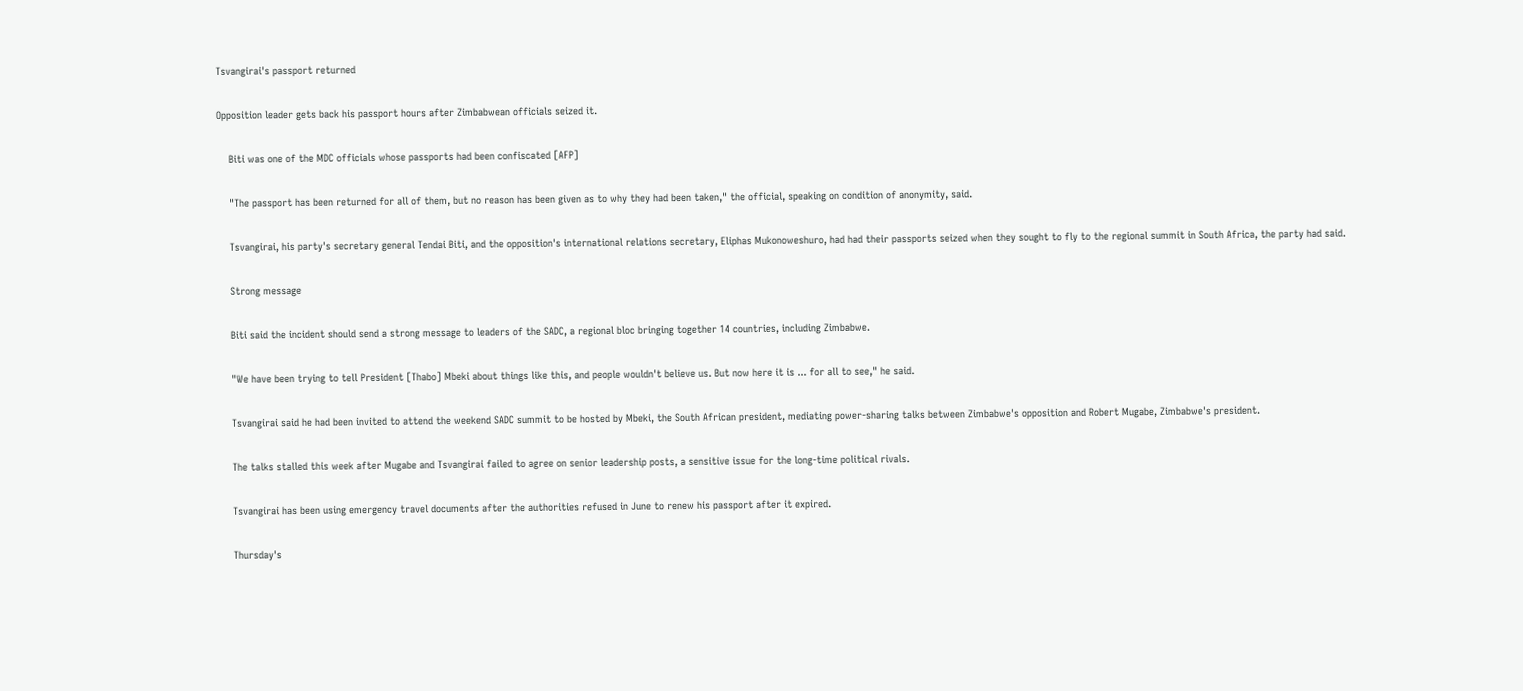Tsvangirai's passport returned

Opposition leader gets back his passport hours after Zimbabwean officials seized it.

    Biti was one of the MDC officials whose passports had been confiscated [AFP]

    "The passport has been returned for all of them, but no reason has been given as to why they had been taken," the official, speaking on condition of anonymity, said.

    Tsvangirai, his party's secretary general Tendai Biti, and the opposition's international relations secretary, Eliphas Mukonoweshuro, had had their passports seized when they sought to fly to the regional summit in South Africa, the party had said.

    Strong message

    Biti said the incident should send a strong message to leaders of the SADC, a regional bloc bringing together 14 countries, including Zimbabwe.

    "We have been trying to tell President [Thabo] Mbeki about things like this, and people wouldn't believe us. But now here it is ... for all to see," he said.

    Tsvangirai said he had been invited to attend the weekend SADC summit to be hosted by Mbeki, the South African president, mediating power-sharing talks between Zimbabwe's opposition and Robert Mugabe, Zimbabwe's president.

    The talks stalled this week after Mugabe and Tsvangirai failed to agree on senior leadership posts, a sensitive issue for the long-time political rivals.

    Tsvangirai has been using emergency travel documents after the authorities refused in June to renew his passport after it expired.

    Thursday's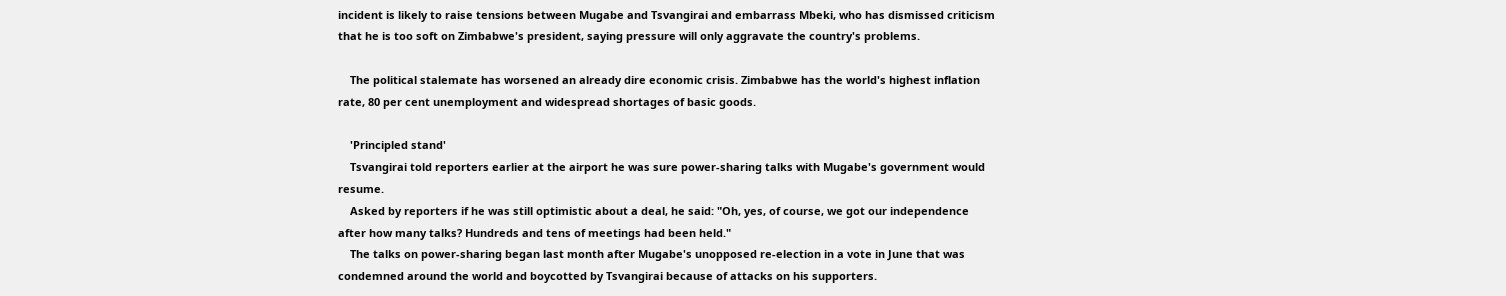incident is likely to raise tensions between Mugabe and Tsvangirai and embarrass Mbeki, who has dismissed criticism that he is too soft on Zimbabwe's president, saying pressure will only aggravate the country's problems.

    The political stalemate has worsened an already dire economic crisis. Zimbabwe has the world's highest inflation rate, 80 per cent unemployment and widespread shortages of basic goods.

    'Principled stand'
    Tsvangirai told reporters earlier at the airport he was sure power-sharing talks with Mugabe's government would resume.
    Asked by reporters if he was still optimistic about a deal, he said: "Oh, yes, of course, we got our independence after how many talks? Hundreds and tens of meetings had been held."
    The talks on power-sharing began last month after Mugabe's unopposed re-election in a vote in June that was condemned around the world and boycotted by Tsvangirai because of attacks on his supporters.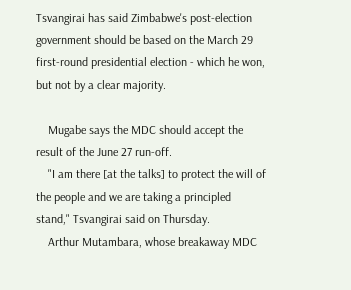Tsvangirai has said Zimbabwe's post-election government should be based on the March 29 first-round presidential election - which he won, but not by a clear majority.

    Mugabe says the MDC should accept the result of the June 27 run-off.
    "I am there [at the talks] to protect the will of the people and we are taking a principled stand," Tsvangirai said on Thursday.
    Arthur Mutambara, whose breakaway MDC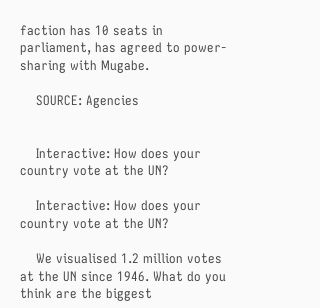faction has 10 seats in parliament, has agreed to power-sharing with Mugabe.

    SOURCE: Agencies


    Interactive: How does your country vote at the UN?

    Interactive: How does your country vote at the UN?

    We visualised 1.2 million votes at the UN since 1946. What do you think are the biggest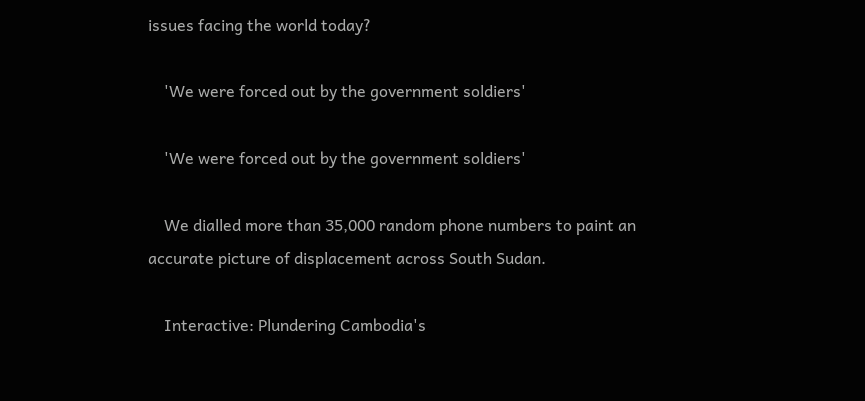issues facing the world today?

    'We were forced out by the government soldiers'

    'We were forced out by the government soldiers'

    We dialled more than 35,000 random phone numbers to paint an accurate picture of displacement across South Sudan.

    Interactive: Plundering Cambodia's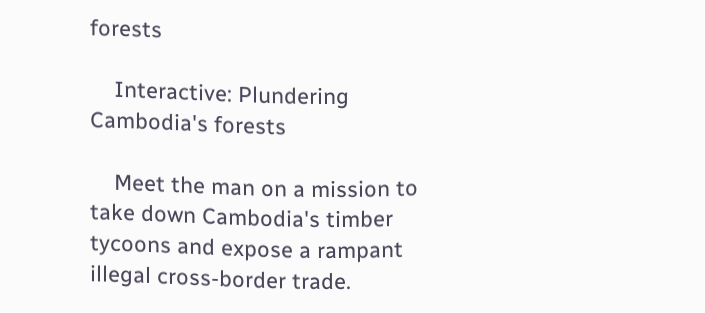forests

    Interactive: Plundering Cambodia's forests

    Meet the man on a mission to take down Cambodia's timber tycoons and expose a rampant illegal cross-border trade.